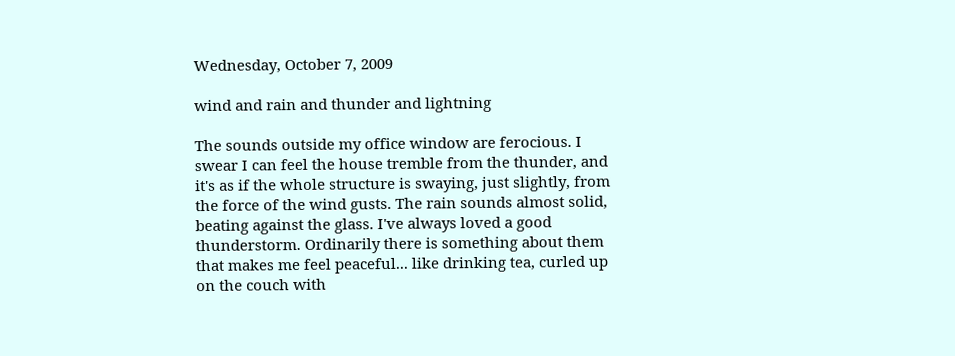Wednesday, October 7, 2009

wind and rain and thunder and lightning

The sounds outside my office window are ferocious. I swear I can feel the house tremble from the thunder, and it's as if the whole structure is swaying, just slightly, from the force of the wind gusts. The rain sounds almost solid, beating against the glass. I've always loved a good thunderstorm. Ordinarily there is something about them that makes me feel peaceful... like drinking tea, curled up on the couch with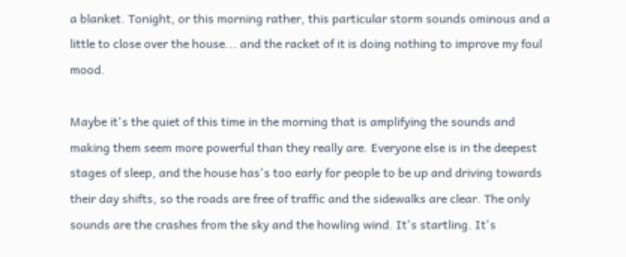a blanket. Tonight, or this morning rather, this particular storm sounds ominous and a little to close over the house... and the racket of it is doing nothing to improve my foul mood.

Maybe it's the quiet of this time in the morning that is amplifying the sounds and making them seem more powerful than they really are. Everyone else is in the deepest stages of sleep, and the house has's too early for people to be up and driving towards their day shifts, so the roads are free of traffic and the sidewalks are clear. The only sounds are the crashes from the sky and the howling wind. It's startling. It's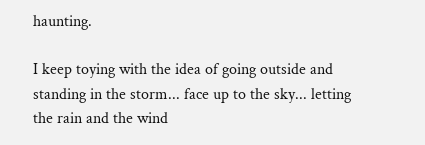haunting.

I keep toying with the idea of going outside and standing in the storm... face up to the sky... letting the rain and the wind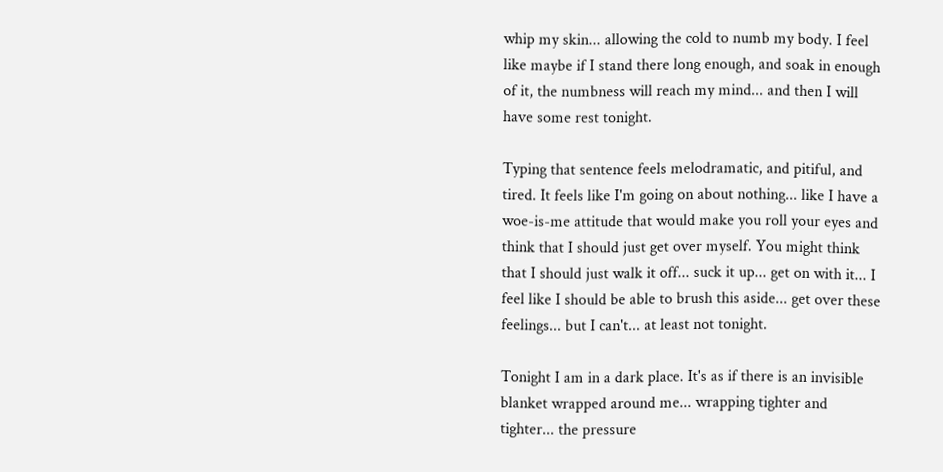whip my skin... allowing the cold to numb my body. I feel like maybe if I stand there long enough, and soak in enough of it, the numbness will reach my mind... and then I will have some rest tonight.

Typing that sentence feels melodramatic, and pitiful, and tired. It feels like I'm going on about nothing... like I have a woe-is-me attitude that would make you roll your eyes and think that I should just get over myself. You might think that I should just walk it off... suck it up... get on with it... I feel like I should be able to brush this aside... get over these feelings... but I can't... at least not tonight.

Tonight I am in a dark place. It's as if there is an invisible blanket wrapped around me... wrapping tighter and tighter... the pressure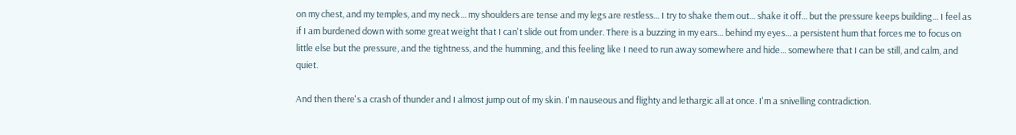on my chest, and my temples, and my neck... my shoulders are tense and my legs are restless... I try to shake them out... shake it off... but the pressure keeps building... I feel as if I am burdened down with some great weight that I can't slide out from under. There is a buzzing in my ears... behind my eyes... a persistent hum that forces me to focus on little else but the pressure, and the tightness, and the humming, and this feeling like I need to run away somewhere and hide... somewhere that I can be still, and calm, and quiet.

And then there's a crash of thunder and I almost jump out of my skin. I'm nauseous and flighty and lethargic all at once. I'm a snivelling contradiction.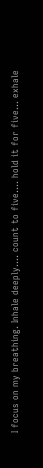I focus on my breathing. Inhale deeply.... count to five.... hold it for five... exhale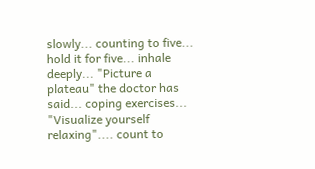slowly... counting to five... hold it for five... inhale deeply... "Picture a plateau" the doctor has said... coping exercises... "Visualize yourself relaxing".... count to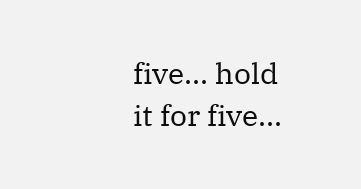five... hold it for five...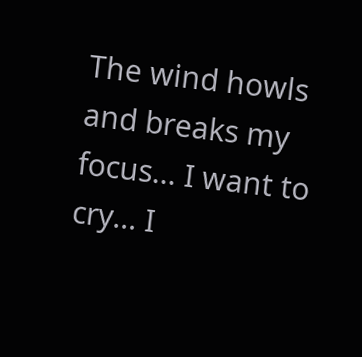The wind howls and breaks my focus... I want to cry... I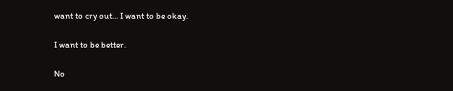want to cry out... I want to be okay.

I want to be better.

No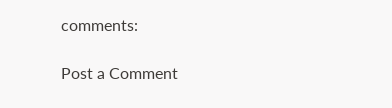comments:

Post a Comment